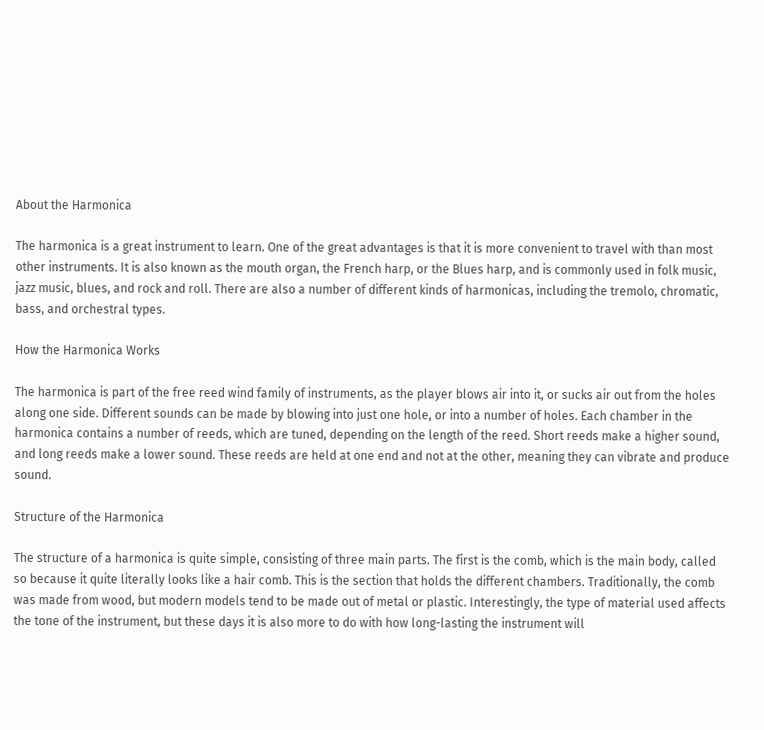About the Harmonica

The harmonica is a great instrument to learn. One of the great advantages is that it is more convenient to travel with than most other instruments. It is also known as the mouth organ, the French harp, or the Blues harp, and is commonly used in folk music, jazz music, blues, and rock and roll. There are also a number of different kinds of harmonicas, including the tremolo, chromatic, bass, and orchestral types.

How the Harmonica Works

The harmonica is part of the free reed wind family of instruments, as the player blows air into it, or sucks air out from the holes along one side. Different sounds can be made by blowing into just one hole, or into a number of holes. Each chamber in the harmonica contains a number of reeds, which are tuned, depending on the length of the reed. Short reeds make a higher sound, and long reeds make a lower sound. These reeds are held at one end and not at the other, meaning they can vibrate and produce sound.

Structure of the Harmonica

The structure of a harmonica is quite simple, consisting of three main parts. The first is the comb, which is the main body, called so because it quite literally looks like a hair comb. This is the section that holds the different chambers. Traditionally, the comb was made from wood, but modern models tend to be made out of metal or plastic. Interestingly, the type of material used affects the tone of the instrument, but these days it is also more to do with how long-lasting the instrument will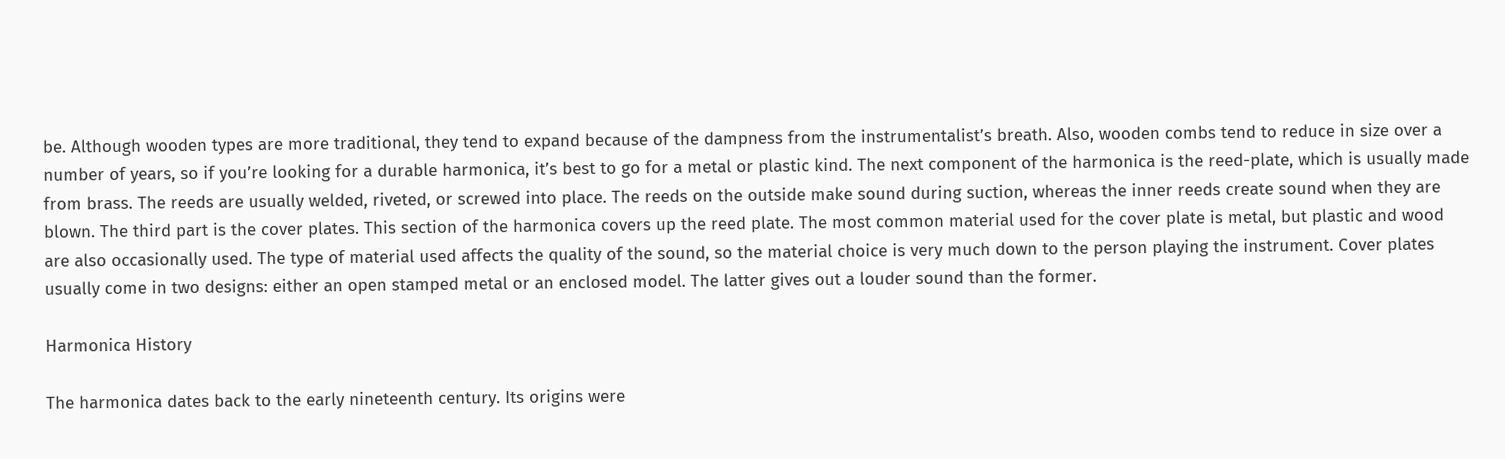be. Although wooden types are more traditional, they tend to expand because of the dampness from the instrumentalist’s breath. Also, wooden combs tend to reduce in size over a number of years, so if you’re looking for a durable harmonica, it’s best to go for a metal or plastic kind. The next component of the harmonica is the reed-plate, which is usually made from brass. The reeds are usually welded, riveted, or screwed into place. The reeds on the outside make sound during suction, whereas the inner reeds create sound when they are blown. The third part is the cover plates. This section of the harmonica covers up the reed plate. The most common material used for the cover plate is metal, but plastic and wood are also occasionally used. The type of material used affects the quality of the sound, so the material choice is very much down to the person playing the instrument. Cover plates usually come in two designs: either an open stamped metal or an enclosed model. The latter gives out a louder sound than the former.

Harmonica History

The harmonica dates back to the early nineteenth century. Its origins were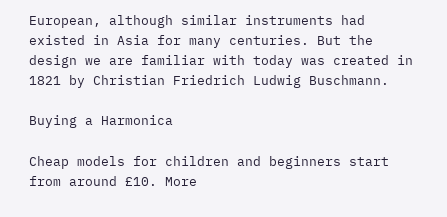European, although similar instruments had existed in Asia for many centuries. But the design we are familiar with today was created in 1821 by Christian Friedrich Ludwig Buschmann.

Buying a Harmonica

Cheap models for children and beginners start from around £10. More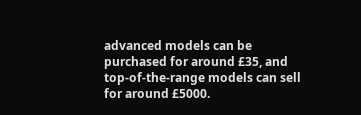advanced models can be purchased for around £35, and top-of-the-range models can sell for around £5000.